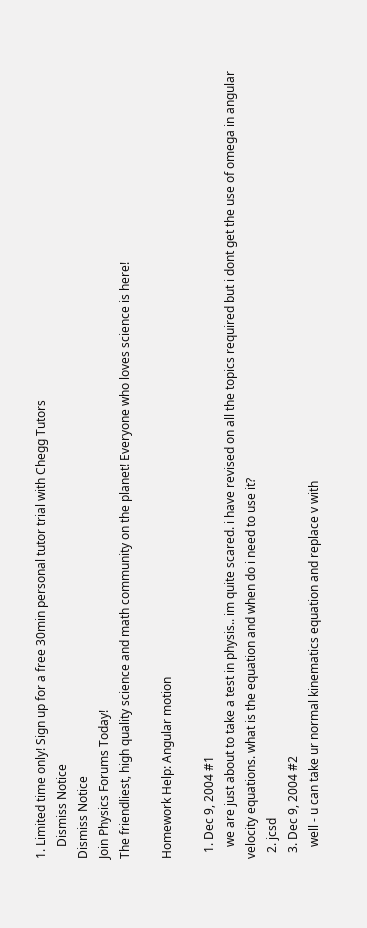1. Limited time only! Sign up for a free 30min personal tutor trial with Chegg Tutors
    Dismiss Notice
Dismiss Notice
Join Physics Forums Today!
The friendliest, high quality science and math community on the planet! Everyone who loves science is here!

Homework Help: Angular motion

  1. Dec 9, 2004 #1
    we are just about to take a test in physis.. im quite scared. i have revised on all the topics required but i dont get the use of omega in angular velocity equations. what is the equation and when do i need to use it?
  2. jcsd
  3. Dec 9, 2004 #2
    well - u can take ur normal kinematics equation and replace v with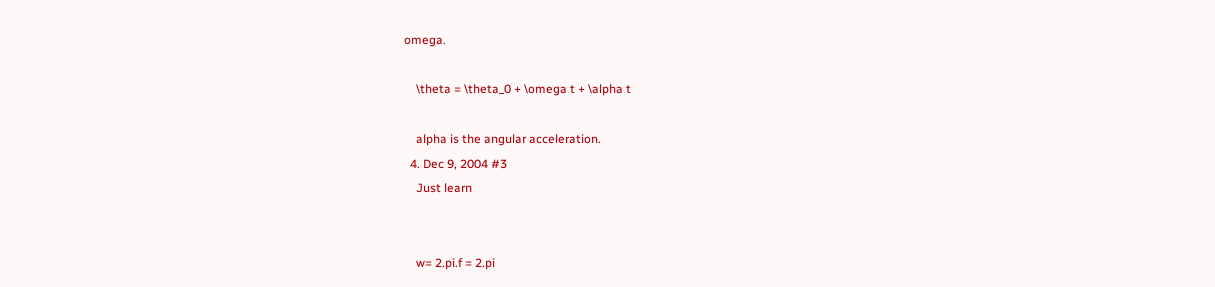omega.

    \theta = \theta_0 + \omega t + \alpha t

    alpha is the angular acceleration.
  4. Dec 9, 2004 #3
    Just learn


    w= 2.pi.f = 2.pi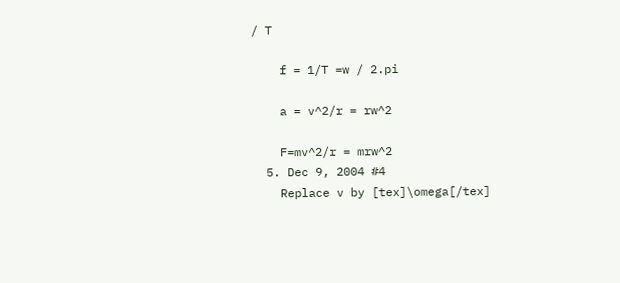/ T

    f = 1/T =w / 2.pi

    a = v^2/r = rw^2

    F=mv^2/r = mrw^2
  5. Dec 9, 2004 #4
    Replace v by [tex]\omega[/tex]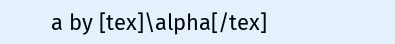a by [tex]\alpha[/tex]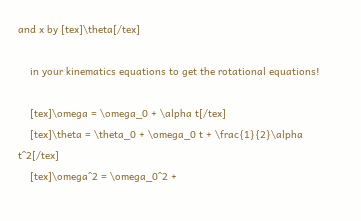and x by [tex]\theta[/tex]

    in your kinematics equations to get the rotational equations!

    [tex]\omega = \omega_0 + \alpha t[/tex]
    [tex]\theta = \theta_0 + \omega_0 t + \frac{1}{2}\alpha t^2[/tex]
    [tex]\omega^2 = \omega_0^2 +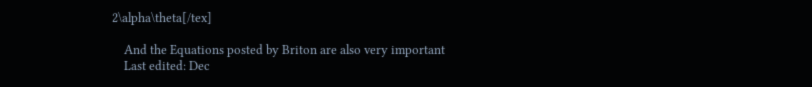2\alpha\theta[/tex]

    And the Equations posted by Briton are also very important
    Last edited: Dec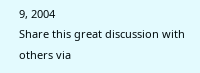9, 2004
Share this great discussion with others via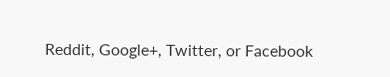Reddit, Google+, Twitter, or Facebook